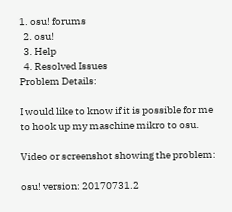1. osu! forums
  2. osu!
  3. Help
  4. Resolved Issues
Problem Details:

I would like to know if it is possible for me to hook up my maschine mikro to osu.

Video or screenshot showing the problem:

osu! version: 20170731.2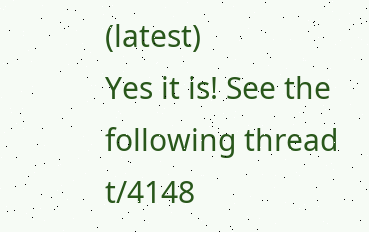(latest)
Yes it is! See the following thread t/4148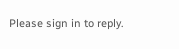Please sign in to reply.